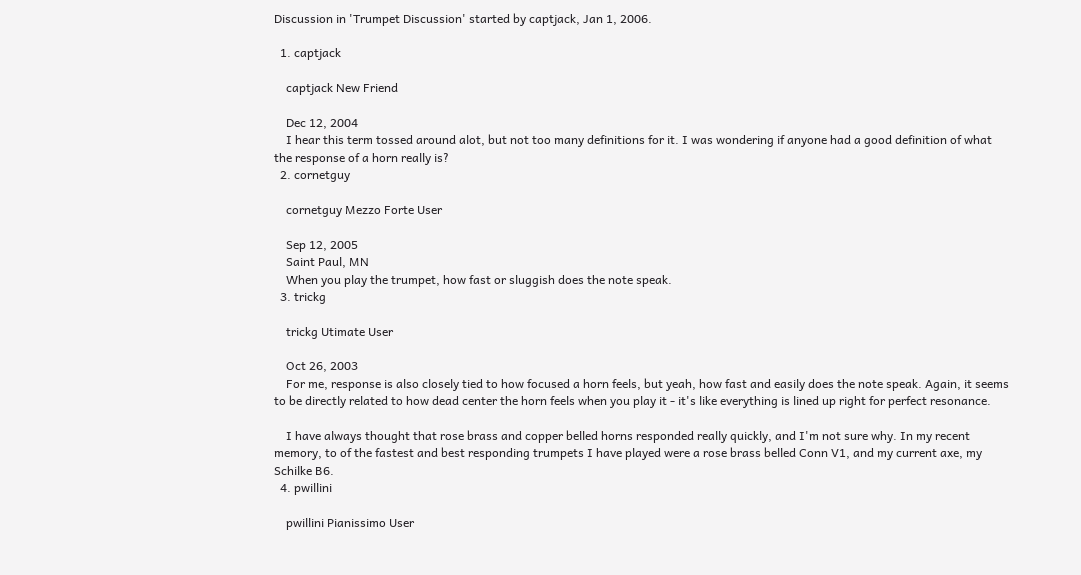Discussion in 'Trumpet Discussion' started by captjack, Jan 1, 2006.

  1. captjack

    captjack New Friend

    Dec 12, 2004
    I hear this term tossed around alot, but not too many definitions for it. I was wondering if anyone had a good definition of what the response of a horn really is?
  2. cornetguy

    cornetguy Mezzo Forte User

    Sep 12, 2005
    Saint Paul, MN
    When you play the trumpet, how fast or sluggish does the note speak.
  3. trickg

    trickg Utimate User

    Oct 26, 2003
    For me, response is also closely tied to how focused a horn feels, but yeah, how fast and easily does the note speak. Again, it seems to be directly related to how dead center the horn feels when you play it - it's like everything is lined up right for perfect resonance.

    I have always thought that rose brass and copper belled horns responded really quickly, and I'm not sure why. In my recent memory, to of the fastest and best responding trumpets I have played were a rose brass belled Conn V1, and my current axe, my Schilke B6.
  4. pwillini

    pwillini Pianissimo User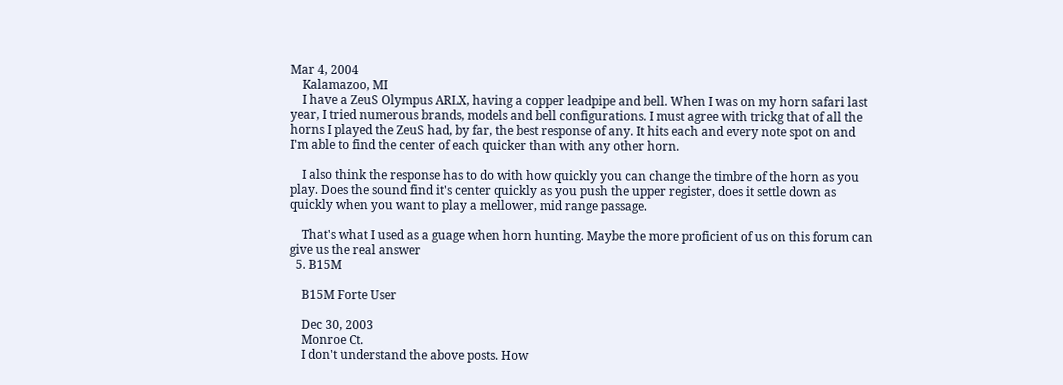Mar 4, 2004
    Kalamazoo, MI
    I have a ZeuS Olympus ARLX, having a copper leadpipe and bell. When I was on my horn safari last year, I tried numerous brands, models and bell configurations. I must agree with trickg that of all the horns I played the ZeuS had, by far, the best response of any. It hits each and every note spot on and I'm able to find the center of each quicker than with any other horn.

    I also think the response has to do with how quickly you can change the timbre of the horn as you play. Does the sound find it's center quickly as you push the upper register, does it settle down as quickly when you want to play a mellower, mid range passage.

    That's what I used as a guage when horn hunting. Maybe the more proficient of us on this forum can give us the real answer
  5. B15M

    B15M Forte User

    Dec 30, 2003
    Monroe Ct.
    I don't understand the above posts. How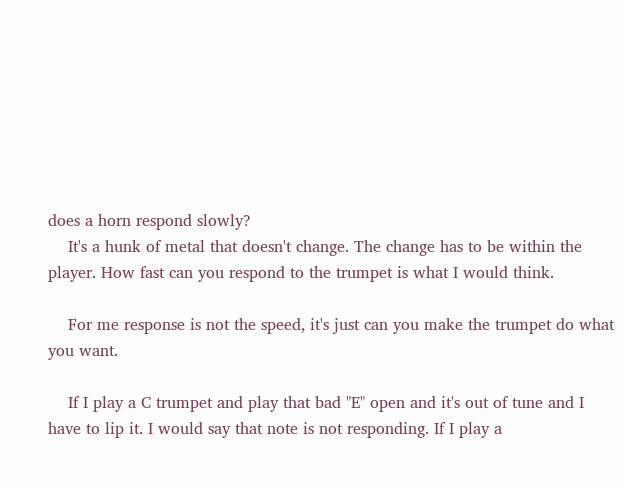does a horn respond slowly?
    It's a hunk of metal that doesn't change. The change has to be within the player. How fast can you respond to the trumpet is what I would think.

    For me response is not the speed, it's just can you make the trumpet do what you want.

    If I play a C trumpet and play that bad "E" open and it's out of tune and I have to lip it. I would say that note is not responding. If I play a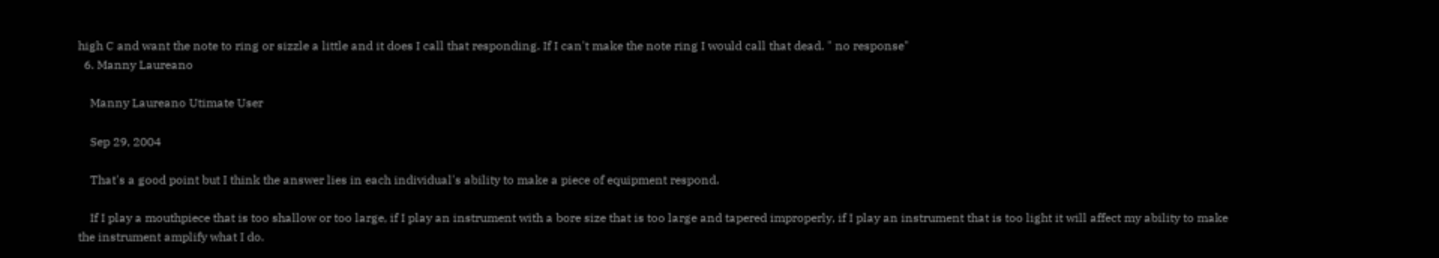high C and want the note to ring or sizzle a little and it does I call that responding. If I can't make the note ring I would call that dead. " no response"
  6. Manny Laureano

    Manny Laureano Utimate User

    Sep 29, 2004

    That's a good point but I think the answer lies in each individual's ability to make a piece of equipment respond.

    If I play a mouthpiece that is too shallow or too large, if I play an instrument with a bore size that is too large and tapered improperly, if I play an instrument that is too light it will affect my ability to make the instrument amplify what I do.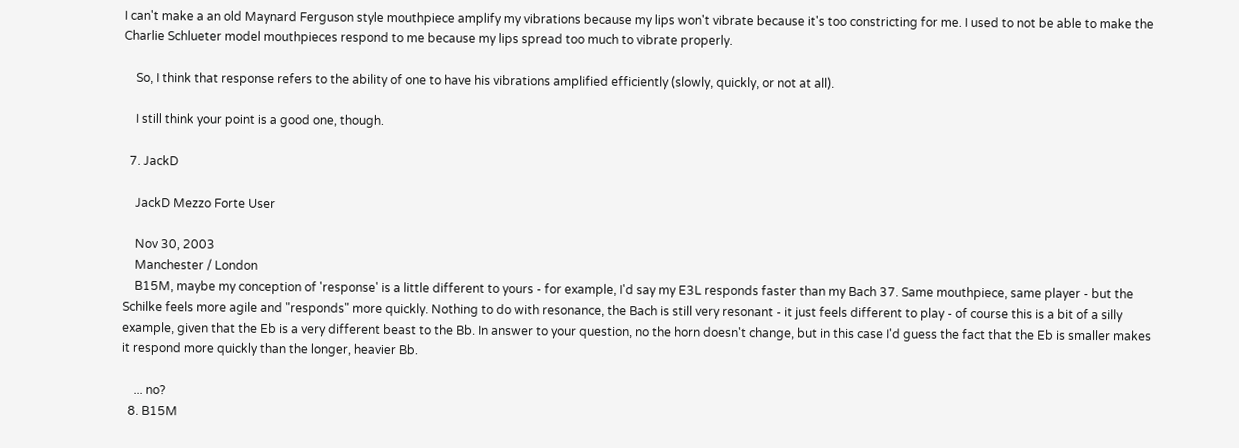I can't make a an old Maynard Ferguson style mouthpiece amplify my vibrations because my lips won't vibrate because it's too constricting for me. I used to not be able to make the Charlie Schlueter model mouthpieces respond to me because my lips spread too much to vibrate properly.

    So, I think that response refers to the ability of one to have his vibrations amplified efficiently (slowly, quickly, or not at all).

    I still think your point is a good one, though.

  7. JackD

    JackD Mezzo Forte User

    Nov 30, 2003
    Manchester / London
    B15M, maybe my conception of 'response' is a little different to yours - for example, I'd say my E3L responds faster than my Bach 37. Same mouthpiece, same player - but the Schilke feels more agile and "responds" more quickly. Nothing to do with resonance, the Bach is still very resonant - it just feels different to play - of course this is a bit of a silly example, given that the Eb is a very different beast to the Bb. In answer to your question, no the horn doesn't change, but in this case I'd guess the fact that the Eb is smaller makes it respond more quickly than the longer, heavier Bb.

    ... no?
  8. B15M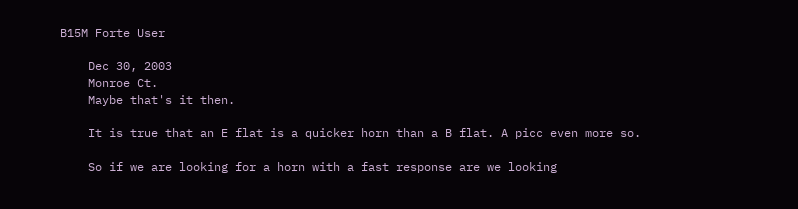B15M Forte User

    Dec 30, 2003
    Monroe Ct.
    Maybe that's it then.

    It is true that an E flat is a quicker horn than a B flat. A picc even more so.

    So if we are looking for a horn with a fast response are we looking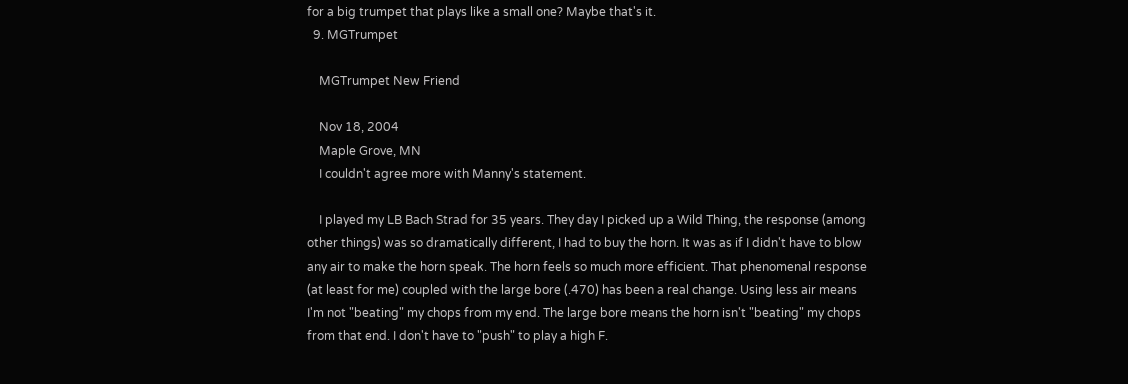for a big trumpet that plays like a small one? Maybe that's it.
  9. MGTrumpet

    MGTrumpet New Friend

    Nov 18, 2004
    Maple Grove, MN
    I couldn't agree more with Manny's statement.

    I played my LB Bach Strad for 35 years. They day I picked up a Wild Thing, the response (among other things) was so dramatically different, I had to buy the horn. It was as if I didn't have to blow any air to make the horn speak. The horn feels so much more efficient. That phenomenal response (at least for me) coupled with the large bore (.470) has been a real change. Using less air means I'm not "beating" my chops from my end. The large bore means the horn isn't "beating" my chops from that end. I don't have to "push" to play a high F.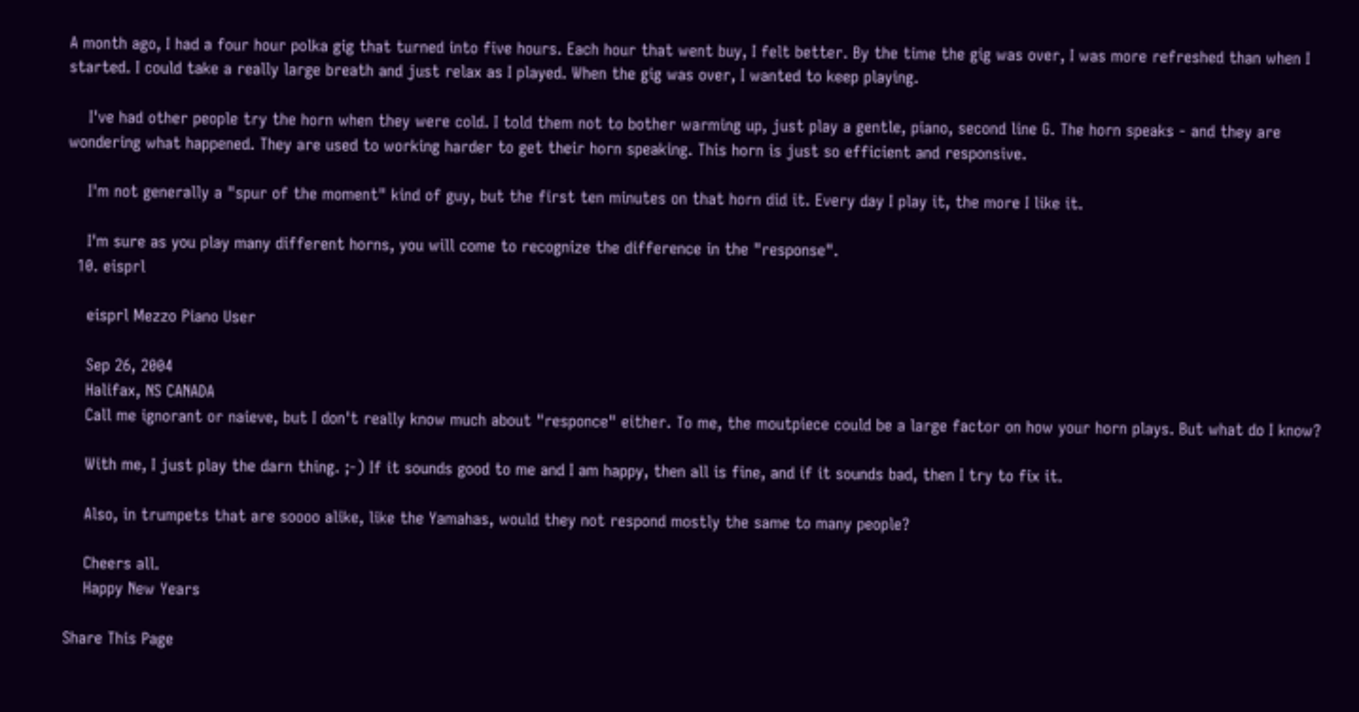A month ago, I had a four hour polka gig that turned into five hours. Each hour that went buy, I felt better. By the time the gig was over, I was more refreshed than when I started. I could take a really large breath and just relax as I played. When the gig was over, I wanted to keep playing.

    I've had other people try the horn when they were cold. I told them not to bother warming up, just play a gentle, piano, second line G. The horn speaks - and they are wondering what happened. They are used to working harder to get their horn speaking. This horn is just so efficient and responsive.

    I'm not generally a "spur of the moment" kind of guy, but the first ten minutes on that horn did it. Every day I play it, the more I like it.

    I'm sure as you play many different horns, you will come to recognize the difference in the "response".
  10. eisprl

    eisprl Mezzo Piano User

    Sep 26, 2004
    Halifax, NS CANADA
    Call me ignorant or naieve, but I don't really know much about "responce" either. To me, the moutpiece could be a large factor on how your horn plays. But what do I know?

    With me, I just play the darn thing. ;-) If it sounds good to me and I am happy, then all is fine, and if it sounds bad, then I try to fix it.

    Also, in trumpets that are soooo alike, like the Yamahas, would they not respond mostly the same to many people?

    Cheers all.
    Happy New Years

Share This Page